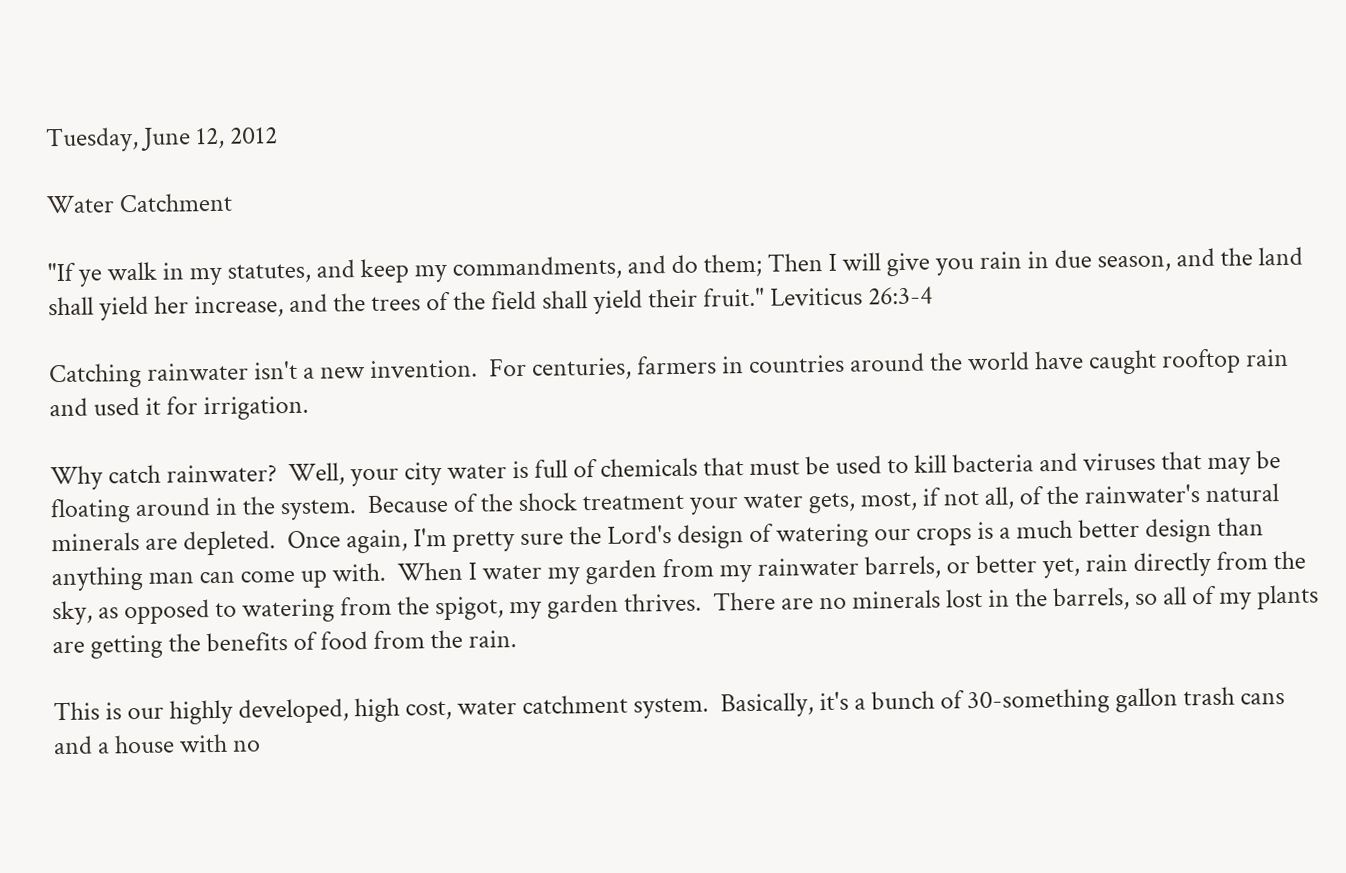Tuesday, June 12, 2012

Water Catchment

"If ye walk in my statutes, and keep my commandments, and do them; Then I will give you rain in due season, and the land shall yield her increase, and the trees of the field shall yield their fruit." Leviticus 26:3-4

Catching rainwater isn't a new invention.  For centuries, farmers in countries around the world have caught rooftop rain and used it for irrigation.

Why catch rainwater?  Well, your city water is full of chemicals that must be used to kill bacteria and viruses that may be floating around in the system.  Because of the shock treatment your water gets, most, if not all, of the rainwater's natural minerals are depleted.  Once again, I'm pretty sure the Lord's design of watering our crops is a much better design than anything man can come up with.  When I water my garden from my rainwater barrels, or better yet, rain directly from the sky, as opposed to watering from the spigot, my garden thrives.  There are no minerals lost in the barrels, so all of my plants are getting the benefits of food from the rain.

This is our highly developed, high cost, water catchment system.  Basically, it's a bunch of 30-something gallon trash cans and a house with no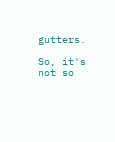gutters.

So, it's not so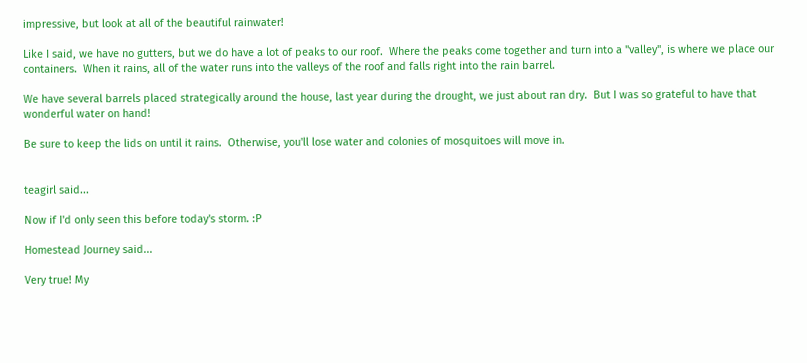impressive, but look at all of the beautiful rainwater!

Like I said, we have no gutters, but we do have a lot of peaks to our roof.  Where the peaks come together and turn into a "valley", is where we place our containers.  When it rains, all of the water runs into the valleys of the roof and falls right into the rain barrel.

We have several barrels placed strategically around the house, last year during the drought, we just about ran dry.  But I was so grateful to have that wonderful water on hand!

Be sure to keep the lids on until it rains.  Otherwise, you'll lose water and colonies of mosquitoes will move in.


teagirl said...

Now if I'd only seen this before today's storm. :P

Homestead Journey said...

Very true! My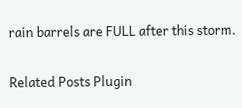rain barrels are FULL after this storm.

Related Posts Plugin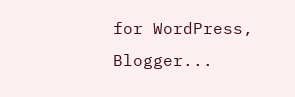for WordPress, Blogger...